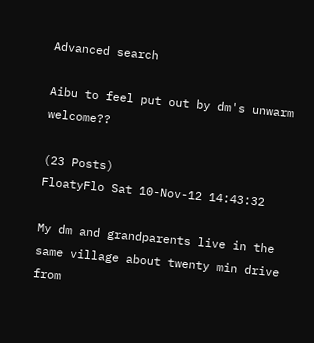Advanced search

Aibu to feel put out by dm's unwarm welcome??

(23 Posts)
FloatyFlo Sat 10-Nov-12 14:43:32

My dm and grandparents live in the same village about twenty min drive from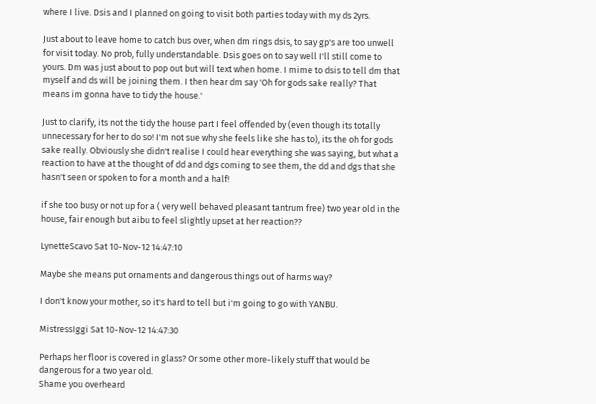where I live. Dsis and I planned on going to visit both parties today with my ds 2yrs.

Just about to leave home to catch bus over, when dm rings dsis, to say gp's are too unwell for visit today. No prob, fully understandable. Dsis goes on to say well I'll still come to yours. Dm was just about to pop out but will text when home. I mime to dsis to tell dm that myself and ds will be joining them. I then hear dm say 'Oh for gods sake really? That means im gonna have to tidy the house.'

Just to clarify, its not the tidy the house part I feel offended by (even though its totally unnecessary for her to do so! I'm not sue why she feels like she has to), its the oh for gods sake really. Obviously she didn't realise I could hear everything she was saying, but what a reaction to have at the thought of dd and dgs coming to see them, the dd and dgs that she hasn't seen or spoken to for a month and a half!

if she too busy or not up for a ( very well behaved pleasant tantrum free) two year old in the house, fair enough but aibu to feel slightly upset at her reaction??

LynetteScavo Sat 10-Nov-12 14:47:10

Maybe she means put ornaments and dangerous things out of harms way?

I don't know your mother, so it's hard to tell but i'm going to go with YANBU.

MistressIggi Sat 10-Nov-12 14:47:30

Perhaps her floor is covered in glass? Or some other more-likely stuff that would be dangerous for a two year old.
Shame you overheard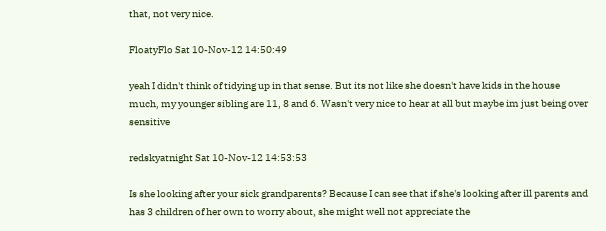that, not very nice.

FloatyFlo Sat 10-Nov-12 14:50:49

yeah I didn't think of tidying up in that sense. But its not like she doesn't have kids in the house much, my younger sibling are 11, 8 and 6. Wasn't very nice to hear at all but maybe im just being over sensitive

redskyatnight Sat 10-Nov-12 14:53:53

Is she looking after your sick grandparents? Because I can see that if she's looking after ill parents and has 3 children of her own to worry about, she might well not appreciate the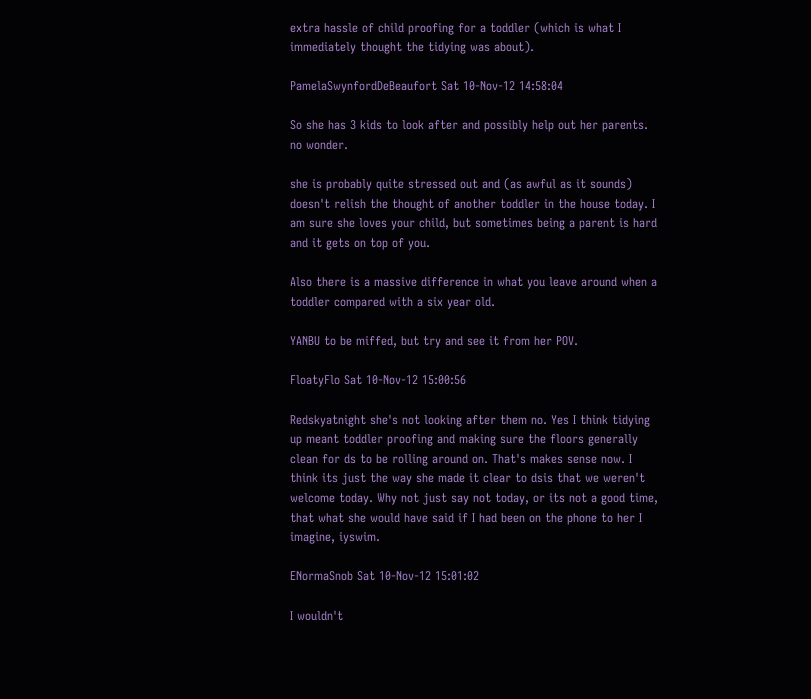extra hassle of child proofing for a toddler (which is what I immediately thought the tidying was about).

PamelaSwynfordDeBeaufort Sat 10-Nov-12 14:58:04

So she has 3 kids to look after and possibly help out her parents. no wonder.

she is probably quite stressed out and (as awful as it sounds) doesn't relish the thought of another toddler in the house today. I am sure she loves your child, but sometimes being a parent is hard and it gets on top of you.

Also there is a massive difference in what you leave around when a toddler compared with a six year old.

YANBU to be miffed, but try and see it from her POV.

FloatyFlo Sat 10-Nov-12 15:00:56

Redskyatnight she's not looking after them no. Yes I think tidying up meant toddler proofing and making sure the floors generally clean for ds to be rolling around on. That's makes sense now. I think its just the way she made it clear to dsis that we weren't welcome today. Why not just say not today, or its not a good time, that what she would have said if I had been on the phone to her I imagine, iyswim.

ENormaSnob Sat 10-Nov-12 15:01:02

I wouldn't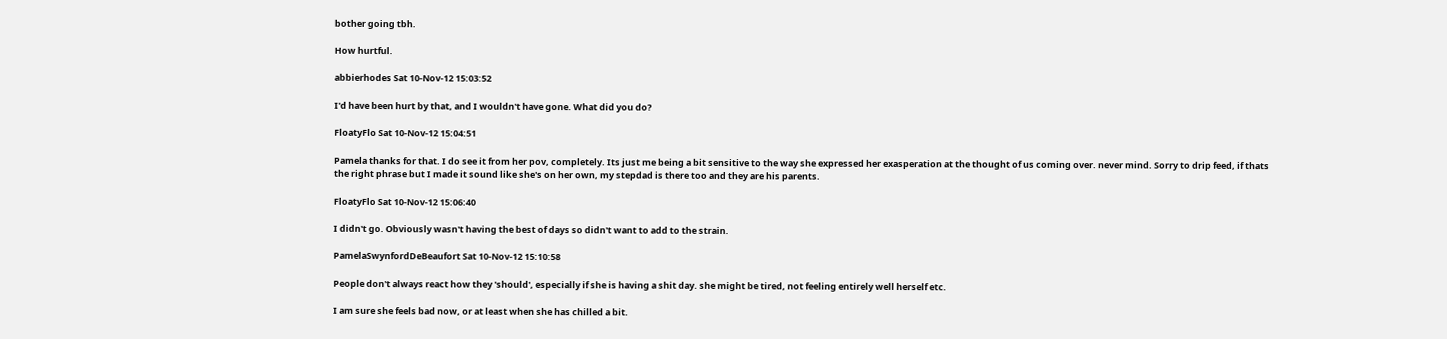bother going tbh.

How hurtful.

abbierhodes Sat 10-Nov-12 15:03:52

I'd have been hurt by that, and I wouldn't have gone. What did you do?

FloatyFlo Sat 10-Nov-12 15:04:51

Pamela thanks for that. I do see it from her pov, completely. Its just me being a bit sensitive to the way she expressed her exasperation at the thought of us coming over. never mind. Sorry to drip feed, if thats the right phrase but I made it sound like she's on her own, my stepdad is there too and they are his parents.

FloatyFlo Sat 10-Nov-12 15:06:40

I didn't go. Obviously wasn't having the best of days so didn't want to add to the strain.

PamelaSwynfordDeBeaufort Sat 10-Nov-12 15:10:58

People don't always react how they 'should', especially if she is having a shit day. she might be tired, not feeling entirely well herself etc.

I am sure she feels bad now, or at least when she has chilled a bit.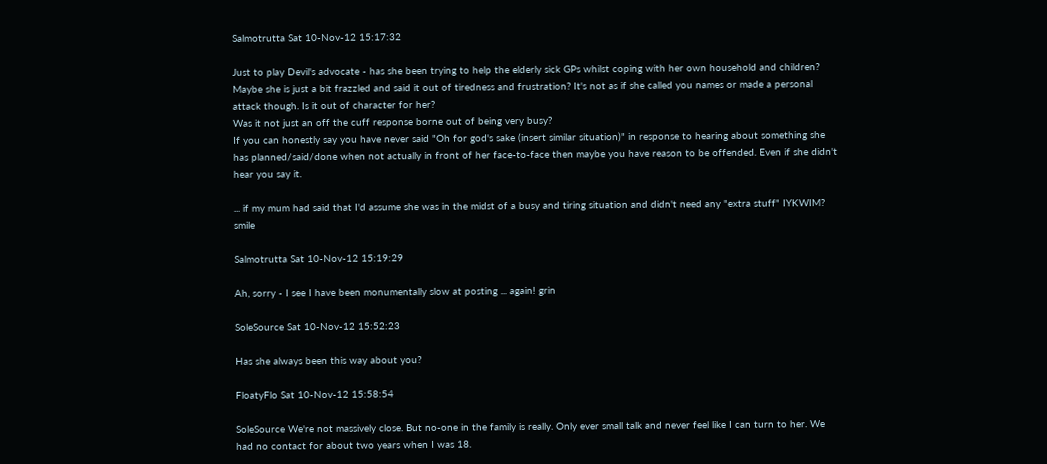Salmotrutta Sat 10-Nov-12 15:17:32

Just to play Devil's advocate - has she been trying to help the elderly sick GPs whilst coping with her own household and children?
Maybe she is just a bit frazzled and said it out of tiredness and frustration? It's not as if she called you names or made a personal attack though. Is it out of character for her?
Was it not just an off the cuff response borne out of being very busy?
If you can honestly say you have never said "Oh for god's sake (insert similar situation)" in response to hearing about something she has planned/said/done when not actually in front of her face-to-face then maybe you have reason to be offended. Even if she didn't hear you say it.

... if my mum had said that I'd assume she was in the midst of a busy and tiring situation and didn't need any "extra stuff" IYKWIM? smile

Salmotrutta Sat 10-Nov-12 15:19:29

Ah, sorry - I see I have been monumentally slow at posting ... again! grin

SoleSource Sat 10-Nov-12 15:52:23

Has she always been this way about you?

FloatyFlo Sat 10-Nov-12 15:58:54

SoleSource We're not massively close. But no-one in the family is really. Only ever small talk and never feel like I can turn to her. We had no contact for about two years when I was 18.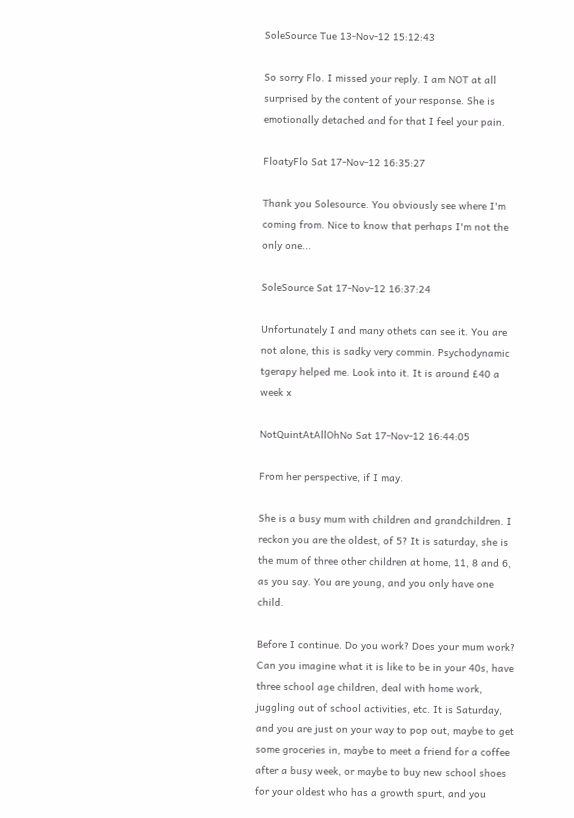SoleSource Tue 13-Nov-12 15:12:43

So sorry Flo. I missed your reply. I am NOT at all surprised by the content of your response. She is emotionally detached and for that I feel your pain.

FloatyFlo Sat 17-Nov-12 16:35:27

Thank you Solesource. You obviously see where I'm coming from. Nice to know that perhaps I'm not the only one...

SoleSource Sat 17-Nov-12 16:37:24

Unfortunately I and many othets can see it. You are not alone, this is sadky very commin. Psychodynamic tgerapy helped me. Look into it. It is around £40 a week x

NotQuintAtAllOhNo Sat 17-Nov-12 16:44:05

From her perspective, if I may.

She is a busy mum with children and grandchildren. I reckon you are the oldest, of 5? It is saturday, she is the mum of three other children at home, 11, 8 and 6, as you say. You are young, and you only have one child.

Before I continue. Do you work? Does your mum work?
Can you imagine what it is like to be in your 40s, have three school age children, deal with home work, juggling out of school activities, etc. It is Saturday, and you are just on your way to pop out, maybe to get some groceries in, maybe to meet a friend for a coffee after a busy week, or maybe to buy new school shoes for your oldest who has a growth spurt, and you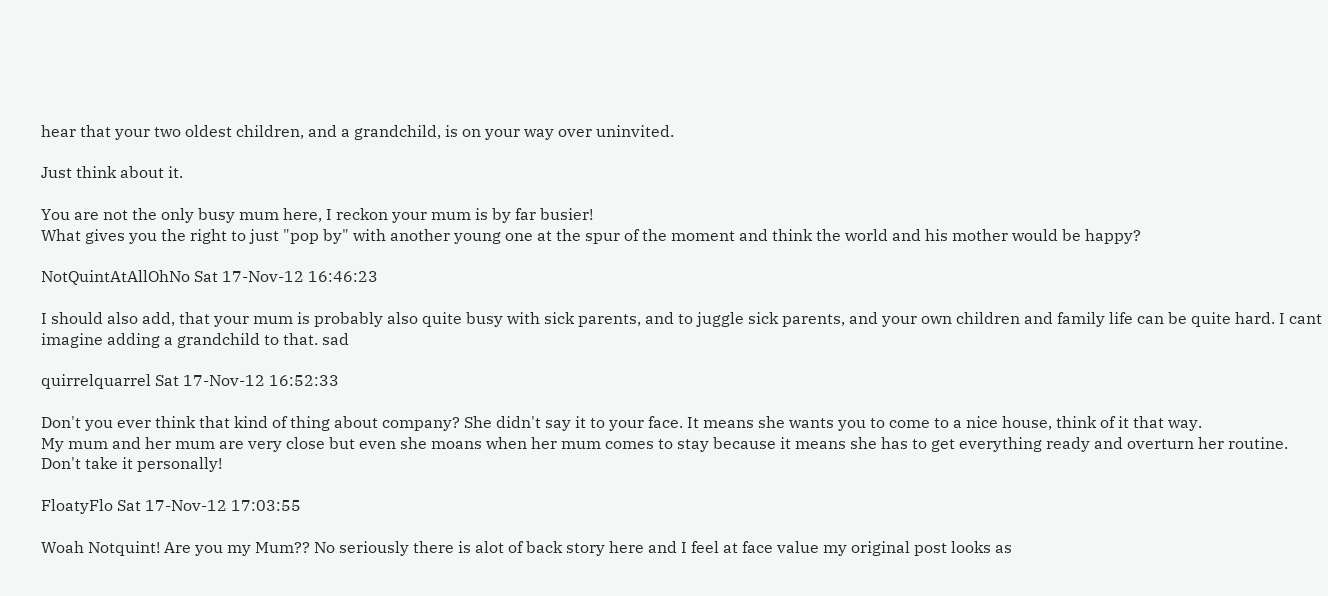hear that your two oldest children, and a grandchild, is on your way over uninvited.

Just think about it.

You are not the only busy mum here, I reckon your mum is by far busier!
What gives you the right to just "pop by" with another young one at the spur of the moment and think the world and his mother would be happy?

NotQuintAtAllOhNo Sat 17-Nov-12 16:46:23

I should also add, that your mum is probably also quite busy with sick parents, and to juggle sick parents, and your own children and family life can be quite hard. I cant imagine adding a grandchild to that. sad

quirrelquarrel Sat 17-Nov-12 16:52:33

Don't you ever think that kind of thing about company? She didn't say it to your face. It means she wants you to come to a nice house, think of it that way.
My mum and her mum are very close but even she moans when her mum comes to stay because it means she has to get everything ready and overturn her routine. Don't take it personally!

FloatyFlo Sat 17-Nov-12 17:03:55

Woah Notquint! Are you my Mum?? No seriously there is alot of back story here and I feel at face value my original post looks as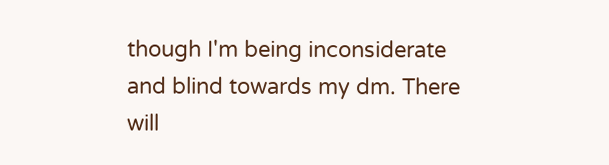though I'm being inconsiderate and blind towards my dm. There will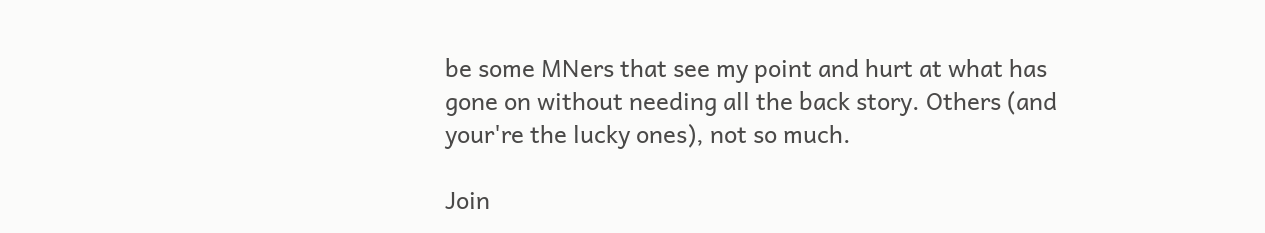be some MNers that see my point and hurt at what has gone on without needing all the back story. Others (and your're the lucky ones), not so much.

Join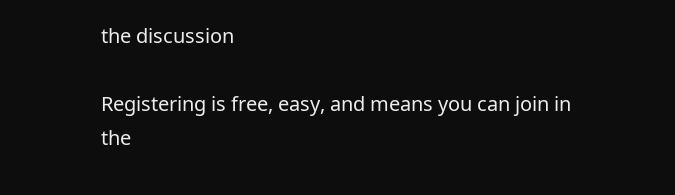the discussion

Registering is free, easy, and means you can join in the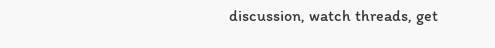discussion, watch threads, get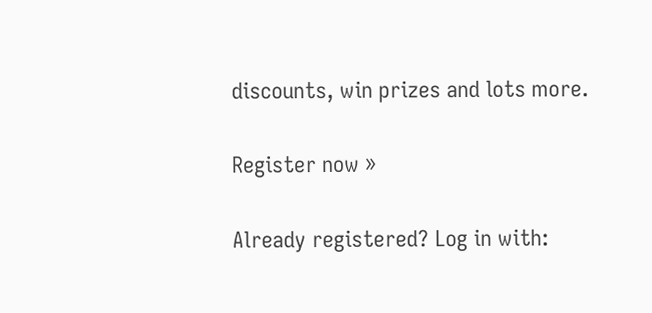discounts, win prizes and lots more.

Register now »

Already registered? Log in with: